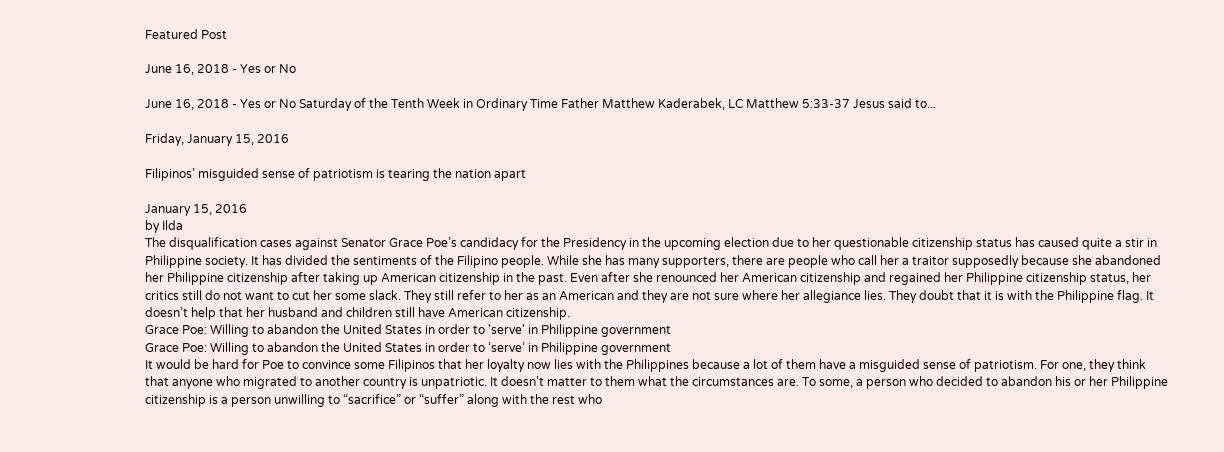Featured Post

June 16, 2018 - Yes or No

June 16, 2018 - Yes or No Saturday of the Tenth Week in Ordinary Time Father Matthew Kaderabek, LC Matthew 5:33-37 Jesus said to...

Friday, January 15, 2016

Filipinos’ misguided sense of patriotism is tearing the nation apart

January 15, 2016
by Ilda
The disqualification cases against Senator Grace Poe’s candidacy for the Presidency in the upcoming election due to her questionable citizenship status has caused quite a stir in Philippine society. It has divided the sentiments of the Filipino people. While she has many supporters, there are people who call her a traitor supposedly because she abandoned her Philippine citizenship after taking up American citizenship in the past. Even after she renounced her American citizenship and regained her Philippine citizenship status, her critics still do not want to cut her some slack. They still refer to her as an American and they are not sure where her allegiance lies. They doubt that it is with the Philippine flag. It doesn’t help that her husband and children still have American citizenship.
Grace Poe: Willing to abandon the United States in order to 'serve' in Philippine government
Grace Poe: Willing to abandon the United States in order to ‘serve’ in Philippine government
It would be hard for Poe to convince some Filipinos that her loyalty now lies with the Philippines because a lot of them have a misguided sense of patriotism. For one, they think that anyone who migrated to another country is unpatriotic. It doesn’t matter to them what the circumstances are. To some, a person who decided to abandon his or her Philippine citizenship is a person unwilling to “sacrifice” or “suffer” along with the rest who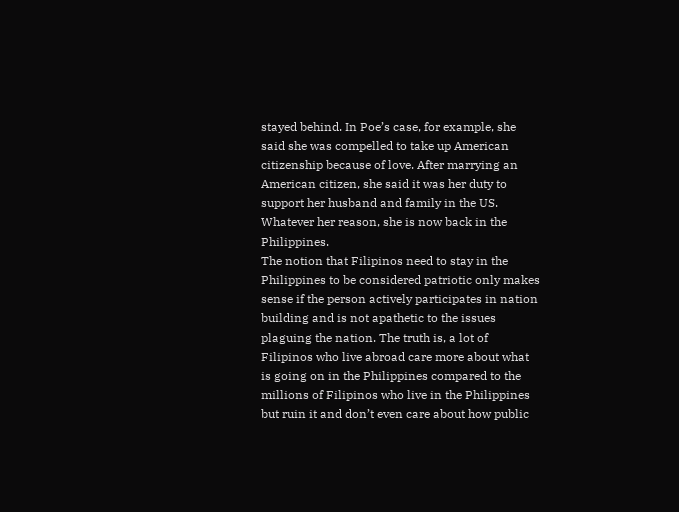stayed behind. In Poe’s case, for example, she said she was compelled to take up American citizenship because of love. After marrying an American citizen, she said it was her duty to support her husband and family in the US. Whatever her reason, she is now back in the Philippines.
The notion that Filipinos need to stay in the Philippines to be considered patriotic only makes sense if the person actively participates in nation building and is not apathetic to the issues plaguing the nation. The truth is, a lot of Filipinos who live abroad care more about what is going on in the Philippines compared to the millions of Filipinos who live in the Philippines but ruin it and don’t even care about how public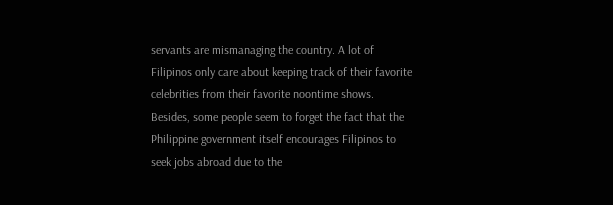servants are mismanaging the country. A lot of Filipinos only care about keeping track of their favorite celebrities from their favorite noontime shows.
Besides, some people seem to forget the fact that the Philippine government itself encourages Filipinos to seek jobs abroad due to the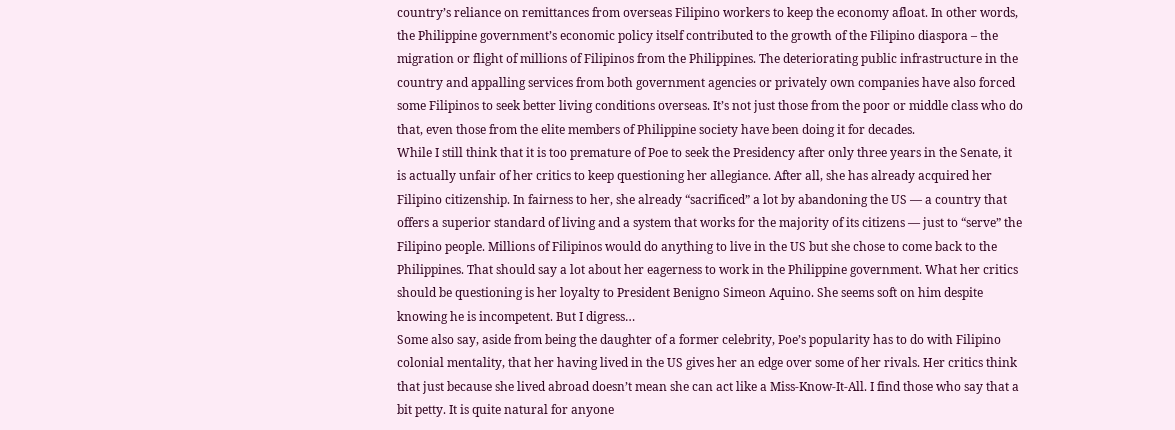country’s reliance on remittances from overseas Filipino workers to keep the economy afloat. In other words, the Philippine government’s economic policy itself contributed to the growth of the Filipino diaspora – the migration or flight of millions of Filipinos from the Philippines. The deteriorating public infrastructure in the country and appalling services from both government agencies or privately own companies have also forced some Filipinos to seek better living conditions overseas. It’s not just those from the poor or middle class who do that, even those from the elite members of Philippine society have been doing it for decades.
While I still think that it is too premature of Poe to seek the Presidency after only three years in the Senate, it is actually unfair of her critics to keep questioning her allegiance. After all, she has already acquired her Filipino citizenship. In fairness to her, she already “sacrificed” a lot by abandoning the US — a country that offers a superior standard of living and a system that works for the majority of its citizens — just to “serve” the Filipino people. Millions of Filipinos would do anything to live in the US but she chose to come back to the Philippines. That should say a lot about her eagerness to work in the Philippine government. What her critics should be questioning is her loyalty to President Benigno Simeon Aquino. She seems soft on him despite knowing he is incompetent. But I digress…
Some also say, aside from being the daughter of a former celebrity, Poe’s popularity has to do with Filipino colonial mentality, that her having lived in the US gives her an edge over some of her rivals. Her critics think that just because she lived abroad doesn’t mean she can act like a Miss-Know-It-All. I find those who say that a bit petty. It is quite natural for anyone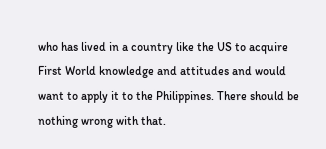who has lived in a country like the US to acquire First World knowledge and attitudes and would want to apply it to the Philippines. There should be nothing wrong with that.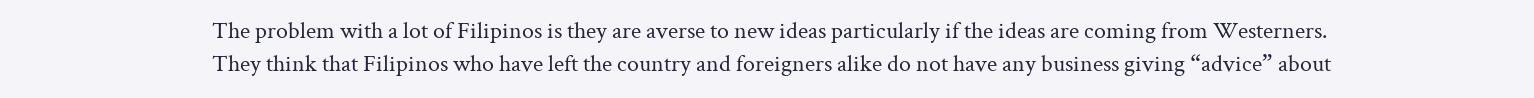The problem with a lot of Filipinos is they are averse to new ideas particularly if the ideas are coming from Westerners. They think that Filipinos who have left the country and foreigners alike do not have any business giving “advice” about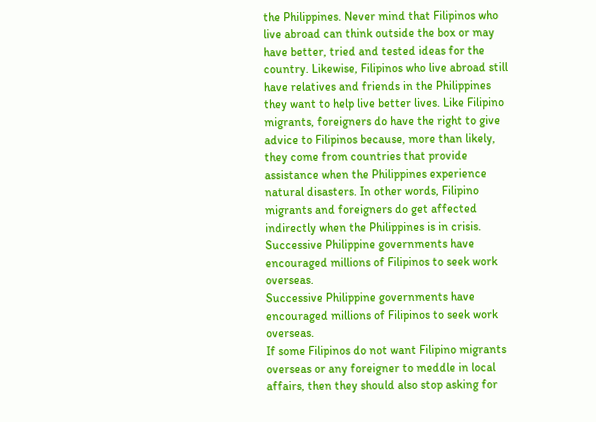the Philippines. Never mind that Filipinos who live abroad can think outside the box or may have better, tried and tested ideas for the country. Likewise, Filipinos who live abroad still have relatives and friends in the Philippines they want to help live better lives. Like Filipino migrants, foreigners do have the right to give advice to Filipinos because, more than likely, they come from countries that provide assistance when the Philippines experience natural disasters. In other words, Filipino migrants and foreigners do get affected indirectly when the Philippines is in crisis.
Successive Philippine governments have encouraged millions of Filipinos to seek work overseas.
Successive Philippine governments have encouraged millions of Filipinos to seek work overseas.
If some Filipinos do not want Filipino migrants overseas or any foreigner to meddle in local affairs, then they should also stop asking for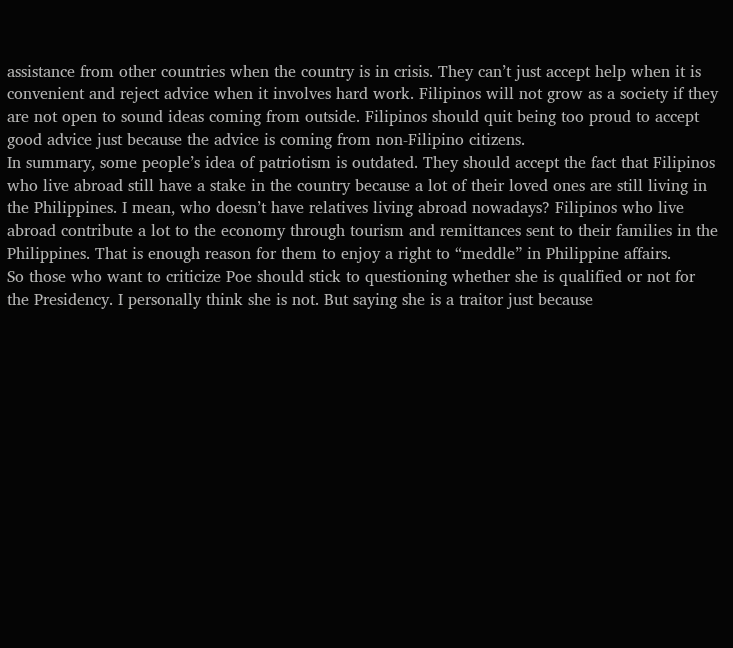assistance from other countries when the country is in crisis. They can’t just accept help when it is convenient and reject advice when it involves hard work. Filipinos will not grow as a society if they are not open to sound ideas coming from outside. Filipinos should quit being too proud to accept good advice just because the advice is coming from non-Filipino citizens.
In summary, some people’s idea of patriotism is outdated. They should accept the fact that Filipinos who live abroad still have a stake in the country because a lot of their loved ones are still living in the Philippines. I mean, who doesn’t have relatives living abroad nowadays? Filipinos who live abroad contribute a lot to the economy through tourism and remittances sent to their families in the Philippines. That is enough reason for them to enjoy a right to “meddle” in Philippine affairs.
So those who want to criticize Poe should stick to questioning whether she is qualified or not for the Presidency. I personally think she is not. But saying she is a traitor just because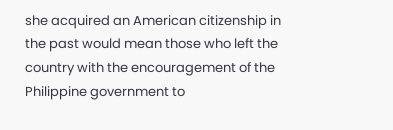she acquired an American citizenship in the past would mean those who left the country with the encouragement of the Philippine government to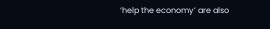‘help the economy’ are also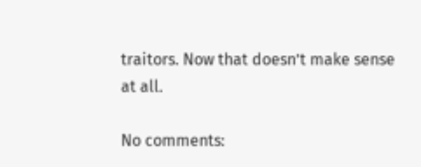traitors. Now that doesn’t make sense at all.

No comments: